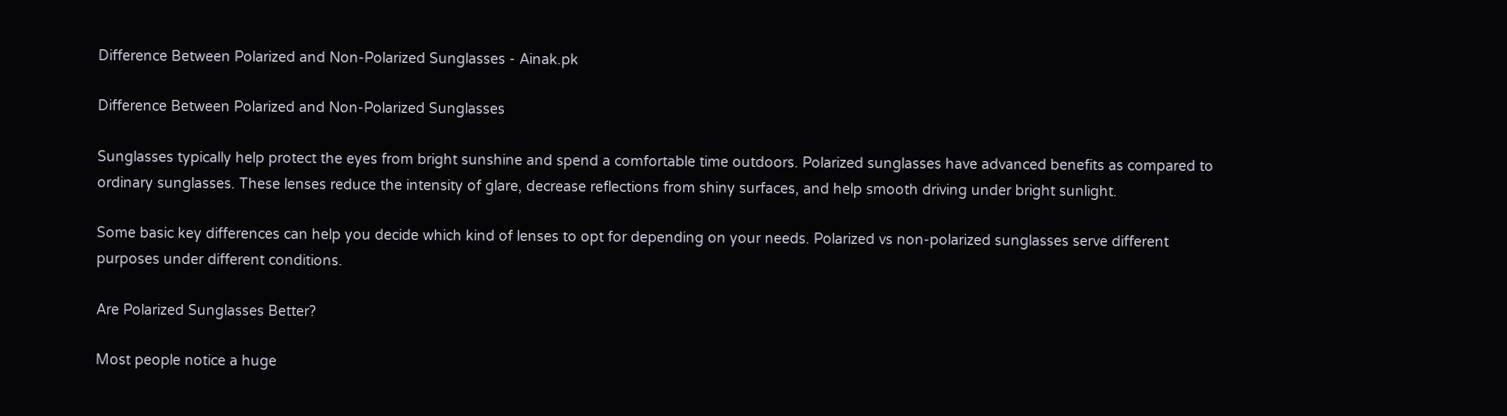Difference Between Polarized and Non-Polarized Sunglasses - Ainak.pk

Difference Between Polarized and Non-Polarized Sunglasses

Sunglasses typically help protect the eyes from bright sunshine and spend a comfortable time outdoors. Polarized sunglasses have advanced benefits as compared to ordinary sunglasses. These lenses reduce the intensity of glare, decrease reflections from shiny surfaces, and help smooth driving under bright sunlight.

Some basic key differences can help you decide which kind of lenses to opt for depending on your needs. Polarized vs non-polarized sunglasses serve different purposes under different conditions.

Are Polarized Sunglasses Better?

Most people notice a huge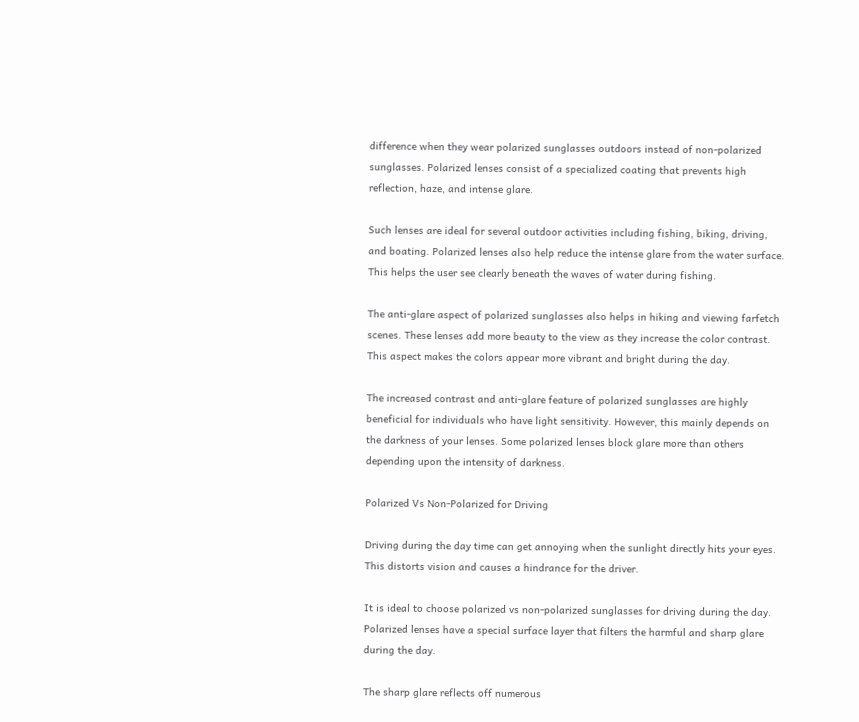difference when they wear polarized sunglasses outdoors instead of non-polarized sunglasses. Polarized lenses consist of a specialized coating that prevents high reflection, haze, and intense glare.

Such lenses are ideal for several outdoor activities including fishing, biking, driving, and boating. Polarized lenses also help reduce the intense glare from the water surface. This helps the user see clearly beneath the waves of water during fishing.

The anti-glare aspect of polarized sunglasses also helps in hiking and viewing farfetch scenes. These lenses add more beauty to the view as they increase the color contrast. This aspect makes the colors appear more vibrant and bright during the day.

The increased contrast and anti-glare feature of polarized sunglasses are highly beneficial for individuals who have light sensitivity. However, this mainly depends on the darkness of your lenses. Some polarized lenses block glare more than others depending upon the intensity of darkness.

Polarized Vs Non-Polarized for Driving

Driving during the day time can get annoying when the sunlight directly hits your eyes. This distorts vision and causes a hindrance for the driver.

It is ideal to choose polarized vs non-polarized sunglasses for driving during the day. Polarized lenses have a special surface layer that filters the harmful and sharp glare during the day.

The sharp glare reflects off numerous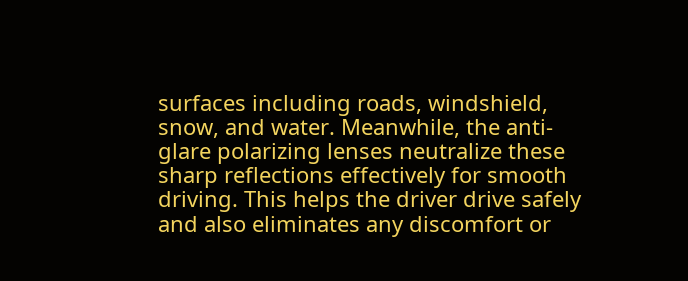surfaces including roads, windshield, snow, and water. Meanwhile, the anti-glare polarizing lenses neutralize these sharp reflections effectively for smooth driving. This helps the driver drive safely and also eliminates any discomfort or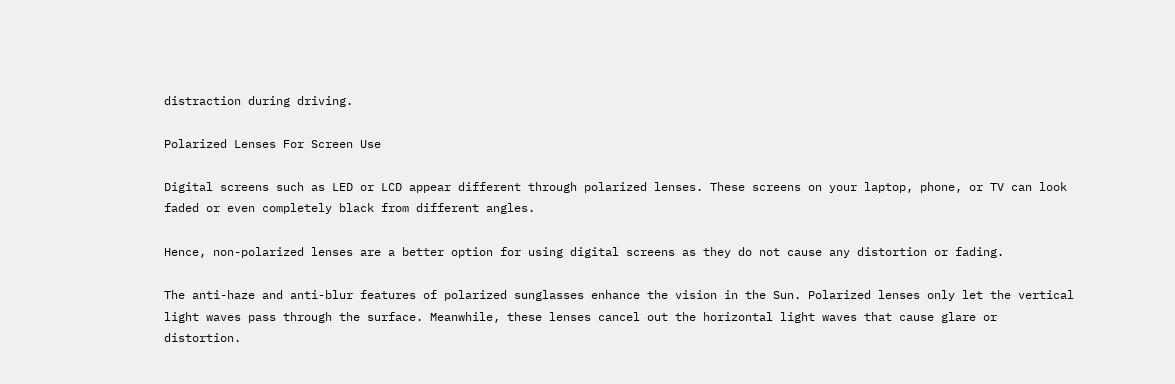distraction during driving.

Polarized Lenses For Screen Use

Digital screens such as LED or LCD appear different through polarized lenses. These screens on your laptop, phone, or TV can look faded or even completely black from different angles.

Hence, non-polarized lenses are a better option for using digital screens as they do not cause any distortion or fading.

The anti-haze and anti-blur features of polarized sunglasses enhance the vision in the Sun. Polarized lenses only let the vertical light waves pass through the surface. Meanwhile, these lenses cancel out the horizontal light waves that cause glare or distortion.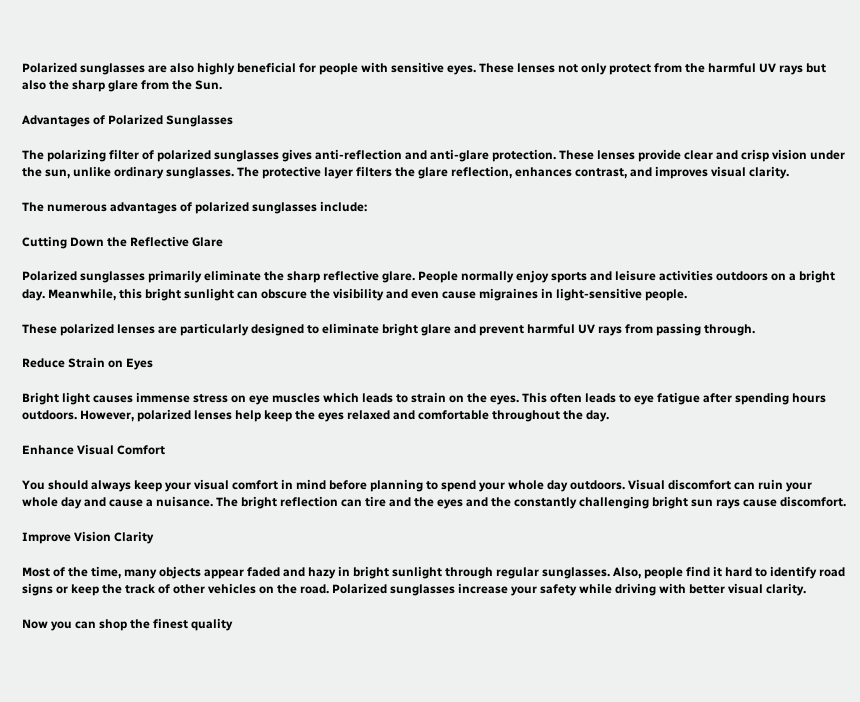Polarized sunglasses are also highly beneficial for people with sensitive eyes. These lenses not only protect from the harmful UV rays but also the sharp glare from the Sun.

Advantages of Polarized Sunglasses

The polarizing filter of polarized sunglasses gives anti-reflection and anti-glare protection. These lenses provide clear and crisp vision under the sun, unlike ordinary sunglasses. The protective layer filters the glare reflection, enhances contrast, and improves visual clarity.

The numerous advantages of polarized sunglasses include:

Cutting Down the Reflective Glare

Polarized sunglasses primarily eliminate the sharp reflective glare. People normally enjoy sports and leisure activities outdoors on a bright day. Meanwhile, this bright sunlight can obscure the visibility and even cause migraines in light-sensitive people.

These polarized lenses are particularly designed to eliminate bright glare and prevent harmful UV rays from passing through.

Reduce Strain on Eyes

Bright light causes immense stress on eye muscles which leads to strain on the eyes. This often leads to eye fatigue after spending hours outdoors. However, polarized lenses help keep the eyes relaxed and comfortable throughout the day.

Enhance Visual Comfort

You should always keep your visual comfort in mind before planning to spend your whole day outdoors. Visual discomfort can ruin your whole day and cause a nuisance. The bright reflection can tire and the eyes and the constantly challenging bright sun rays cause discomfort.

Improve Vision Clarity

Most of the time, many objects appear faded and hazy in bright sunlight through regular sunglasses. Also, people find it hard to identify road signs or keep the track of other vehicles on the road. Polarized sunglasses increase your safety while driving with better visual clarity.

Now you can shop the finest quality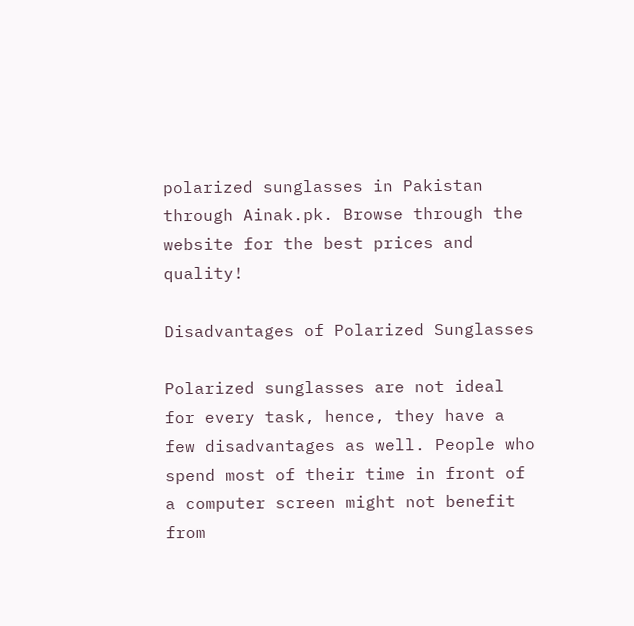polarized sunglasses in Pakistan through Ainak.pk. Browse through the website for the best prices and quality!

Disadvantages of Polarized Sunglasses

Polarized sunglasses are not ideal for every task, hence, they have a few disadvantages as well. People who spend most of their time in front of a computer screen might not benefit from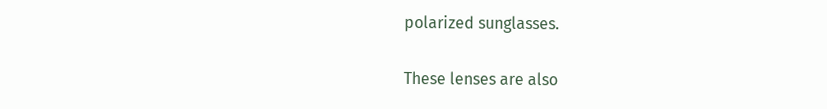polarized sunglasses.

These lenses are also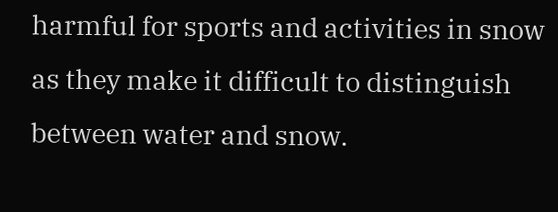harmful for sports and activities in snow as they make it difficult to distinguish between water and snow.